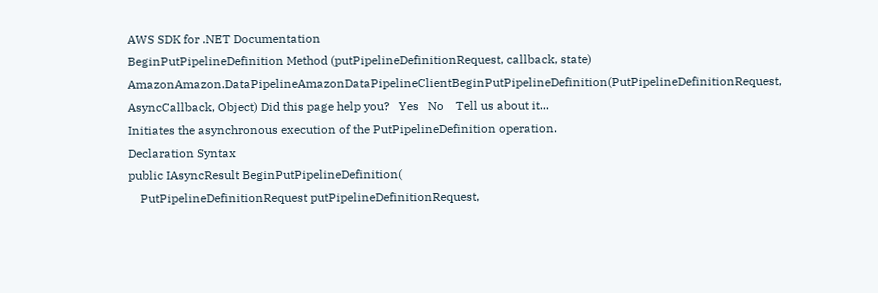AWS SDK for .NET Documentation
BeginPutPipelineDefinition Method (putPipelineDefinitionRequest, callback, state)
AmazonAmazon.DataPipelineAmazonDataPipelineClientBeginPutPipelineDefinition(PutPipelineDefinitionRequest, AsyncCallback, Object) Did this page help you?   Yes   No    Tell us about it...
Initiates the asynchronous execution of the PutPipelineDefinition operation.
Declaration Syntax
public IAsyncResult BeginPutPipelineDefinition(
    PutPipelineDefinitionRequest putPipelineDefinitionRequest,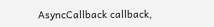AsyncCallback callback,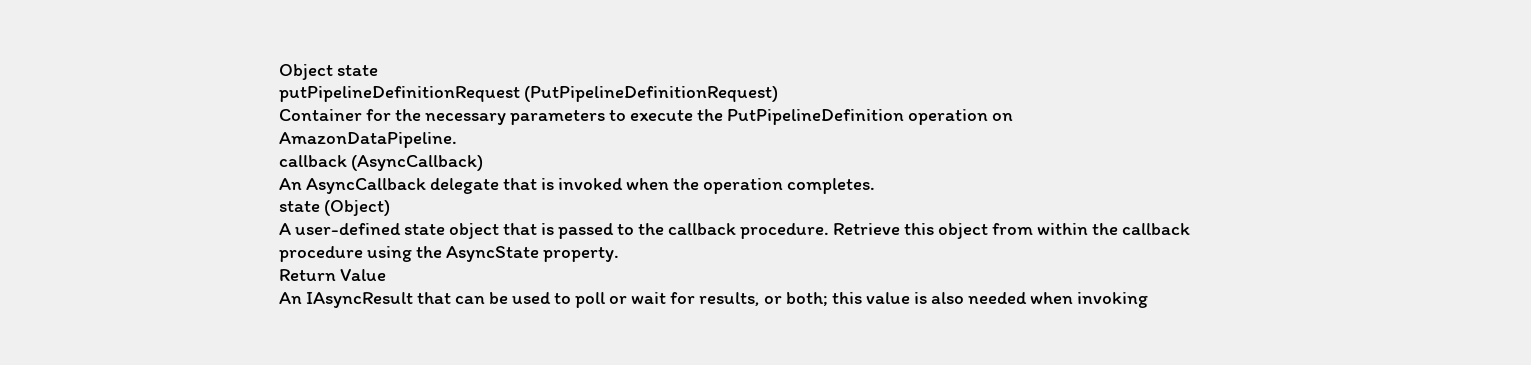Object state
putPipelineDefinitionRequest (PutPipelineDefinitionRequest)
Container for the necessary parameters to execute the PutPipelineDefinition operation on AmazonDataPipeline.
callback (AsyncCallback)
An AsyncCallback delegate that is invoked when the operation completes.
state (Object)
A user-defined state object that is passed to the callback procedure. Retrieve this object from within the callback procedure using the AsyncState property.
Return Value
An IAsyncResult that can be used to poll or wait for results, or both; this value is also needed when invoking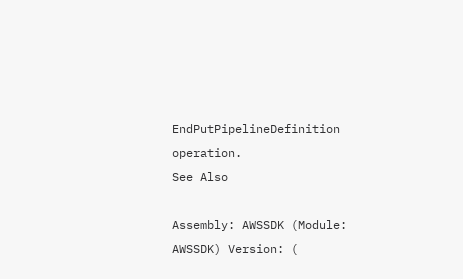EndPutPipelineDefinition operation.
See Also

Assembly: AWSSDK (Module: AWSSDK) Version: (